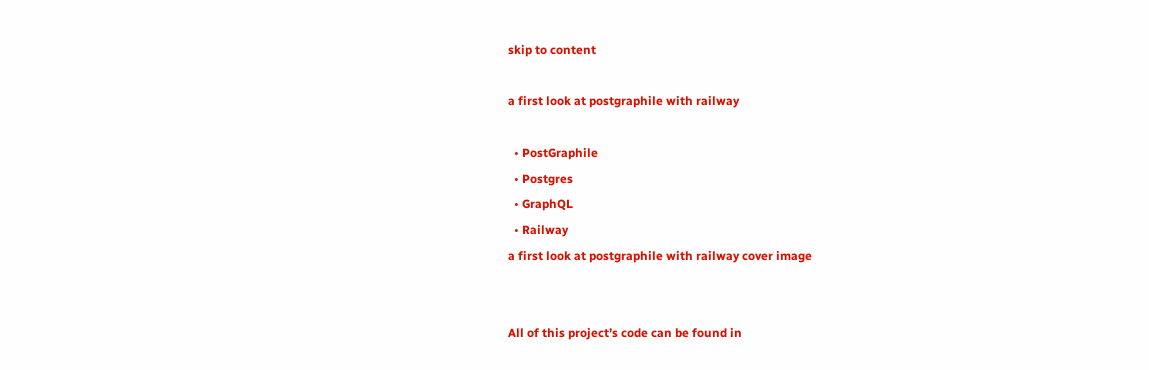skip to content

a first look at postgraphile with railway

  • PostGraphile
  • Postgres
  • GraphQL
  • Railway
a first look at postgraphile with railway cover image


All of this project’s code can be found in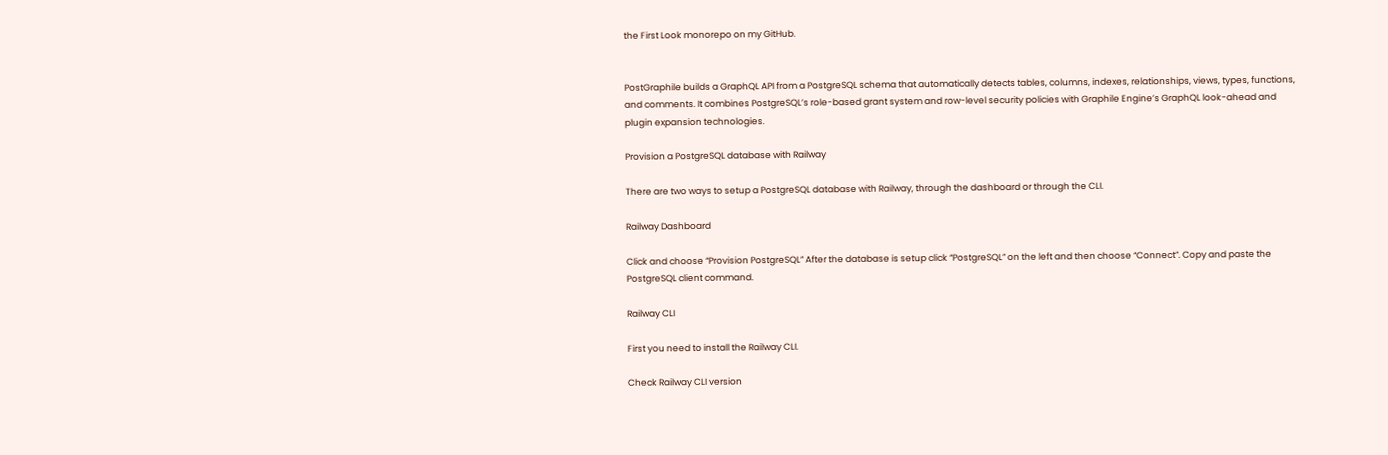the First Look monorepo on my GitHub.


PostGraphile builds a GraphQL API from a PostgreSQL schema that automatically detects tables, columns, indexes, relationships, views, types, functions, and comments. It combines PostgreSQL’s role-based grant system and row-level security policies with Graphile Engine’s GraphQL look-ahead and plugin expansion technologies.

Provision a PostgreSQL database with Railway

There are two ways to setup a PostgreSQL database with Railway, through the dashboard or through the CLI.

Railway Dashboard

Click and choose “Provision PostgreSQL” After the database is setup click “PostgreSQL” on the left and then choose “Connect”. Copy and paste the PostgreSQL client command.

Railway CLI

First you need to install the Railway CLI.

Check Railway CLI version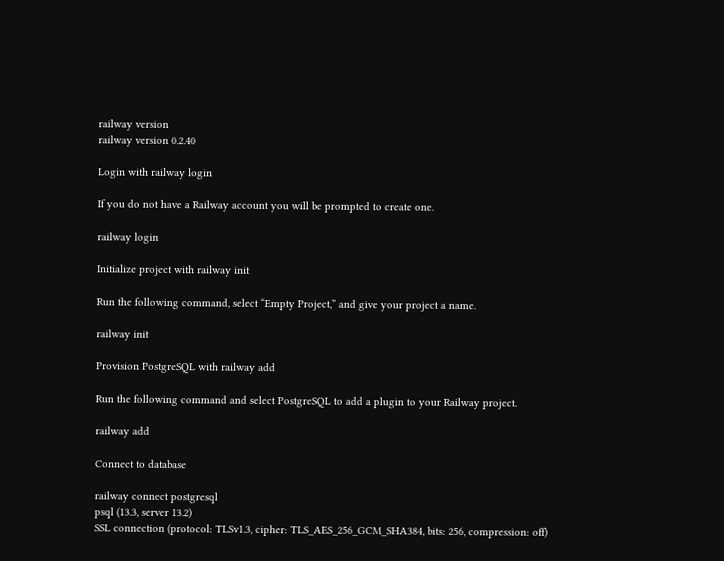railway version
railway version 0.2.40

Login with railway login

If you do not have a Railway account you will be prompted to create one.

railway login

Initialize project with railway init

Run the following command, select “Empty Project,” and give your project a name.

railway init

Provision PostgreSQL with railway add

Run the following command and select PostgreSQL to add a plugin to your Railway project.

railway add

Connect to database

railway connect postgresql
psql (13.3, server 13.2)
SSL connection (protocol: TLSv1.3, cipher: TLS_AES_256_GCM_SHA384, bits: 256, compression: off)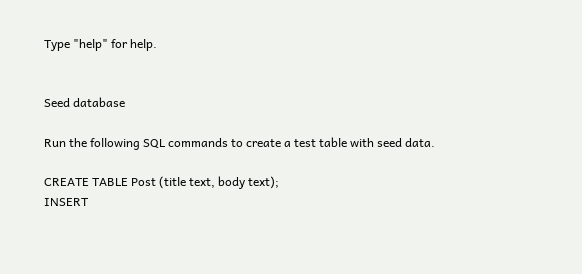Type "help" for help.


Seed database

Run the following SQL commands to create a test table with seed data.

CREATE TABLE Post (title text, body text);
INSERT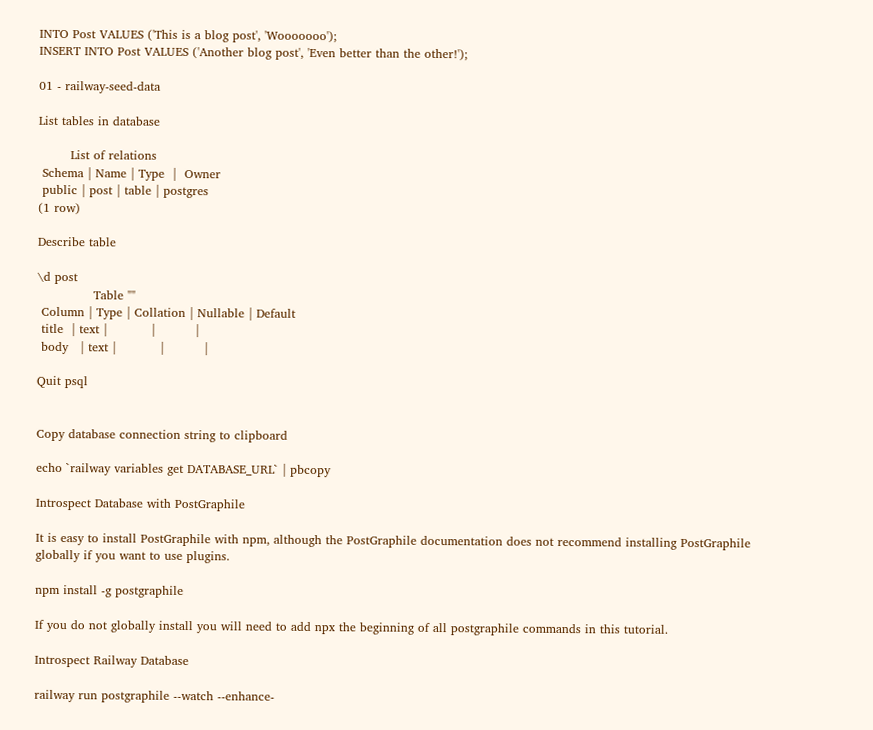INTO Post VALUES ('This is a blog post', 'Wooooooo');
INSERT INTO Post VALUES ('Another blog post', 'Even better than the other!');

01 - railway-seed-data

List tables in database

        List of relations
 Schema | Name | Type  |  Owner
 public | post | table | postgres
(1 row)

Describe table

\d post
              Table ""
 Column | Type | Collation | Nullable | Default
 title  | text |           |          |
 body   | text |           |          |

Quit psql


Copy database connection string to clipboard

echo `railway variables get DATABASE_URL` | pbcopy

Introspect Database with PostGraphile

It is easy to install PostGraphile with npm, although the PostGraphile documentation does not recommend installing PostGraphile globally if you want to use plugins.

npm install -g postgraphile

If you do not globally install you will need to add npx the beginning of all postgraphile commands in this tutorial.

Introspect Railway Database

railway run postgraphile --watch --enhance-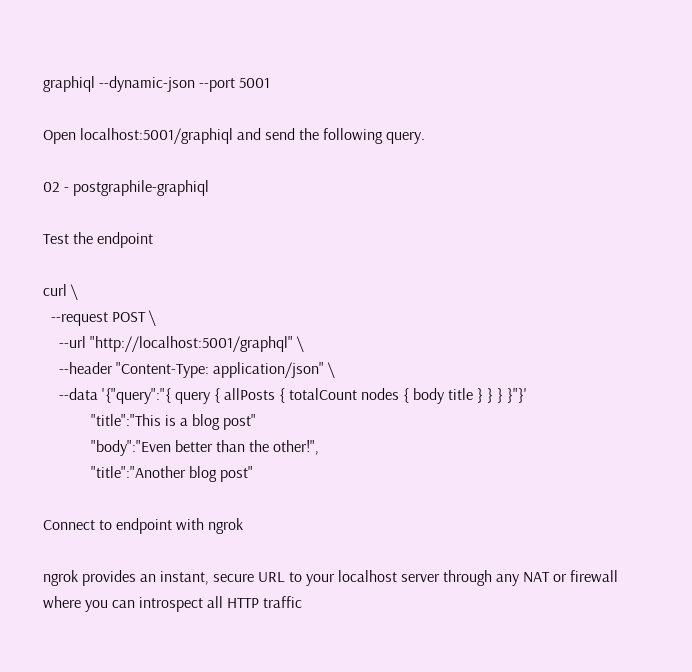graphiql --dynamic-json --port 5001

Open localhost:5001/graphiql and send the following query.

02 - postgraphile-graphiql

Test the endpoint

curl \
  --request POST \
    --url "http://localhost:5001/graphql" \
    --header "Content-Type: application/json" \
    --data '{"query":"{ query { allPosts { totalCount nodes { body title } } } }"}'
            "title":"This is a blog post"
            "body":"Even better than the other!",
            "title":"Another blog post"

Connect to endpoint with ngrok

ngrok provides an instant, secure URL to your localhost server through any NAT or firewall where you can introspect all HTTP traffic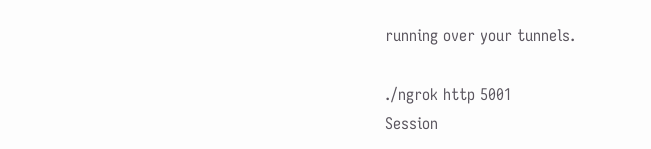running over your tunnels.

./ngrok http 5001
Session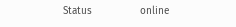Status                online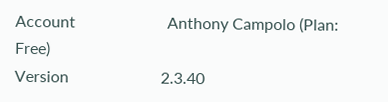Account                       Anthony Campolo (Plan: Free)
Version                       2.3.40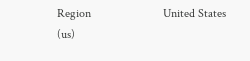Region                        United States (us)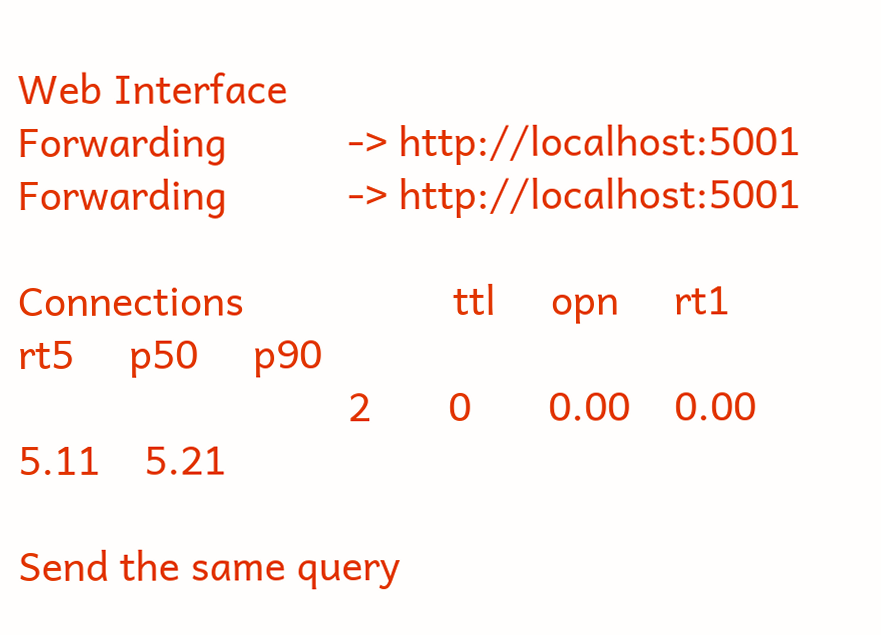Web Interface
Forwarding           -> http://localhost:5001
Forwarding           -> http://localhost:5001

Connections                   ttl     opn     rt1     rt5     p50     p90
                              2       0       0.00    0.00    5.11    5.21

Send the same query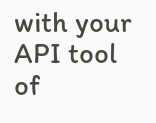with your API tool of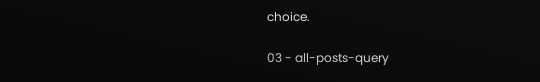choice.

03 - all-posts-query